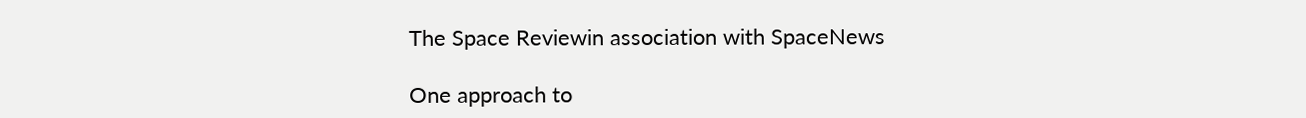The Space Reviewin association with SpaceNews

One approach to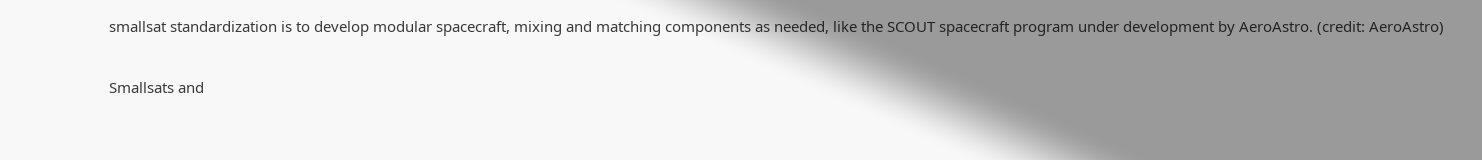smallsat standardization is to develop modular spacecraft, mixing and matching components as needed, like the SCOUT spacecraft program under development by AeroAstro. (credit: AeroAstro)

Smallsats and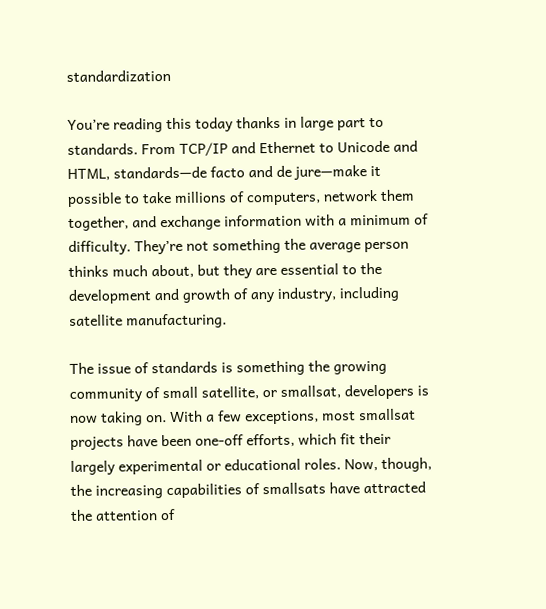standardization

You’re reading this today thanks in large part to standards. From TCP/IP and Ethernet to Unicode and HTML, standards—de facto and de jure—make it possible to take millions of computers, network them together, and exchange information with a minimum of difficulty. They’re not something the average person thinks much about, but they are essential to the development and growth of any industry, including satellite manufacturing.

The issue of standards is something the growing community of small satellite, or smallsat, developers is now taking on. With a few exceptions, most smallsat projects have been one-off efforts, which fit their largely experimental or educational roles. Now, though, the increasing capabilities of smallsats have attracted the attention of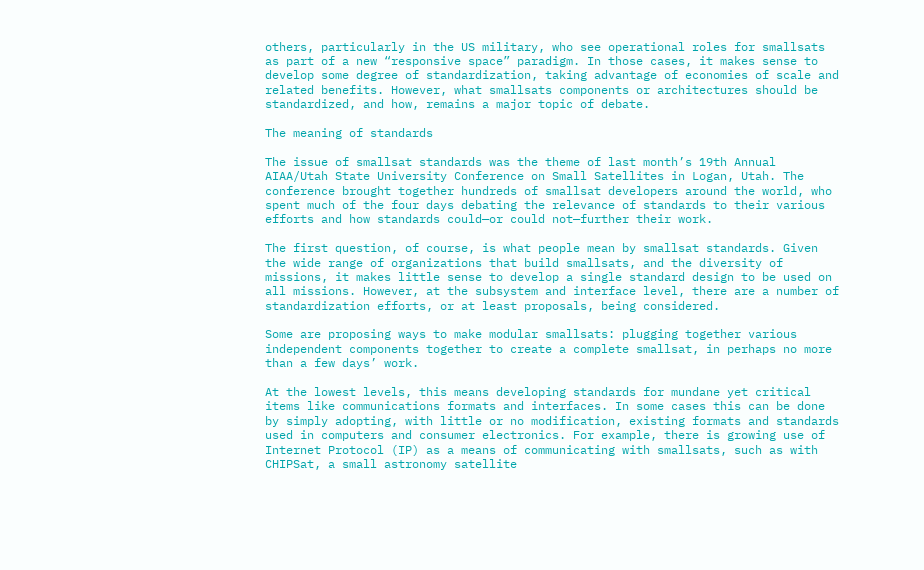others, particularly in the US military, who see operational roles for smallsats as part of a new “responsive space” paradigm. In those cases, it makes sense to develop some degree of standardization, taking advantage of economies of scale and related benefits. However, what smallsats components or architectures should be standardized, and how, remains a major topic of debate.

The meaning of standards

The issue of smallsat standards was the theme of last month’s 19th Annual AIAA/Utah State University Conference on Small Satellites in Logan, Utah. The conference brought together hundreds of smallsat developers around the world, who spent much of the four days debating the relevance of standards to their various efforts and how standards could—or could not—further their work.

The first question, of course, is what people mean by smallsat standards. Given the wide range of organizations that build smallsats, and the diversity of missions, it makes little sense to develop a single standard design to be used on all missions. However, at the subsystem and interface level, there are a number of standardization efforts, or at least proposals, being considered.

Some are proposing ways to make modular smallsats: plugging together various independent components together to create a complete smallsat, in perhaps no more than a few days’ work.

At the lowest levels, this means developing standards for mundane yet critical items like communications formats and interfaces. In some cases this can be done by simply adopting, with little or no modification, existing formats and standards used in computers and consumer electronics. For example, there is growing use of Internet Protocol (IP) as a means of communicating with smallsats, such as with CHIPSat, a small astronomy satellite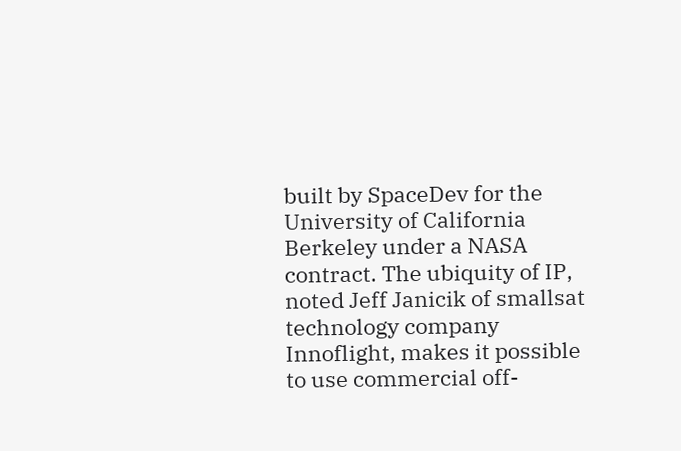built by SpaceDev for the University of California Berkeley under a NASA contract. The ubiquity of IP, noted Jeff Janicik of smallsat technology company Innoflight, makes it possible to use commercial off-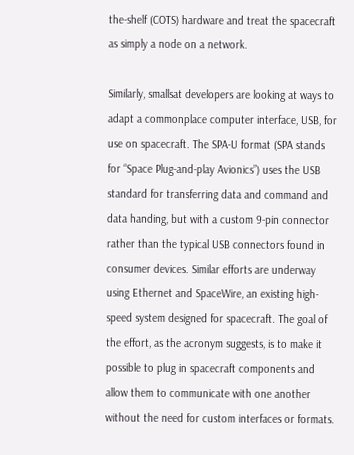the-shelf (COTS) hardware and treat the spacecraft as simply a node on a network.

Similarly, smallsat developers are looking at ways to adapt a commonplace computer interface, USB, for use on spacecraft. The SPA-U format (SPA stands for “Space Plug-and-play Avionics”) uses the USB standard for transferring data and command and data handing, but with a custom 9-pin connector rather than the typical USB connectors found in consumer devices. Similar efforts are underway using Ethernet and SpaceWire, an existing high-speed system designed for spacecraft. The goal of the effort, as the acronym suggests, is to make it possible to plug in spacecraft components and allow them to communicate with one another without the need for custom interfaces or formats.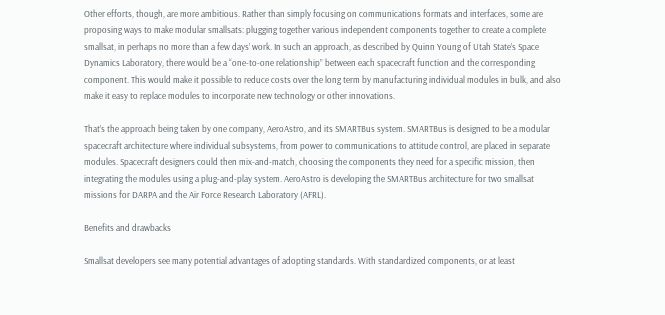Other efforts, though, are more ambitious. Rather than simply focusing on communications formats and interfaces, some are proposing ways to make modular smallsats: plugging together various independent components together to create a complete smallsat, in perhaps no more than a few days’ work. In such an approach, as described by Quinn Young of Utah State’s Space Dynamics Laboratory, there would be a “one-to-one relationship” between each spacecraft function and the corresponding component. This would make it possible to reduce costs over the long term by manufacturing individual modules in bulk, and also make it easy to replace modules to incorporate new technology or other innovations.

That’s the approach being taken by one company, AeroAstro, and its SMARTBus system. SMARTBus is designed to be a modular spacecraft architecture where individual subsystems, from power to communications to attitude control, are placed in separate modules. Spacecraft designers could then mix-and-match, choosing the components they need for a specific mission, then integrating the modules using a plug-and-play system. AeroAstro is developing the SMARTBus architecture for two smallsat missions for DARPA and the Air Force Research Laboratory (AFRL).

Benefits and drawbacks

Smallsat developers see many potential advantages of adopting standards. With standardized components, or at least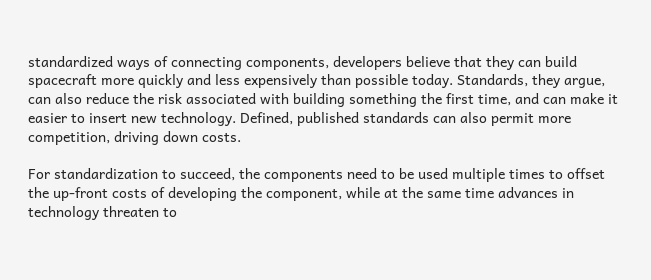standardized ways of connecting components, developers believe that they can build spacecraft more quickly and less expensively than possible today. Standards, they argue, can also reduce the risk associated with building something the first time, and can make it easier to insert new technology. Defined, published standards can also permit more competition, driving down costs.

For standardization to succeed, the components need to be used multiple times to offset the up-front costs of developing the component, while at the same time advances in technology threaten to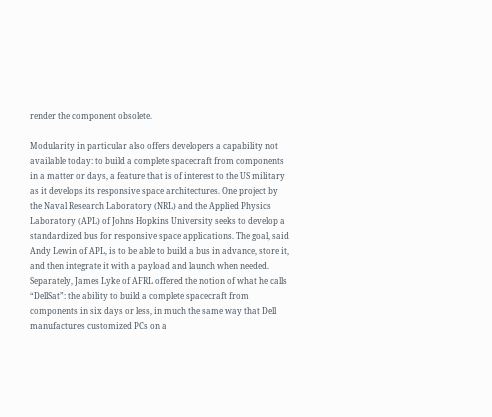render the component obsolete.

Modularity in particular also offers developers a capability not available today: to build a complete spacecraft from components in a matter or days, a feature that is of interest to the US military as it develops its responsive space architectures. One project by the Naval Research Laboratory (NRL) and the Applied Physics Laboratory (APL) of Johns Hopkins University seeks to develop a standardized bus for responsive space applications. The goal, said Andy Lewin of APL, is to be able to build a bus in advance, store it, and then integrate it with a payload and launch when needed. Separately, James Lyke of AFRL offered the notion of what he calls “DellSat”: the ability to build a complete spacecraft from components in six days or less, in much the same way that Dell manufactures customized PCs on a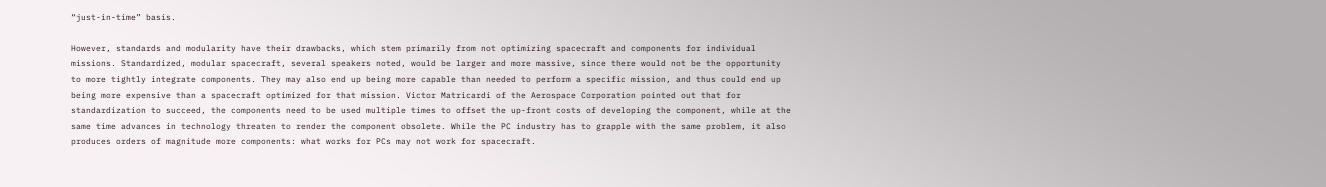“just-in-time” basis.

However, standards and modularity have their drawbacks, which stem primarily from not optimizing spacecraft and components for individual missions. Standardized, modular spacecraft, several speakers noted, would be larger and more massive, since there would not be the opportunity to more tightly integrate components. They may also end up being more capable than needed to perform a specific mission, and thus could end up being more expensive than a spacecraft optimized for that mission. Victor Matricardi of the Aerospace Corporation pointed out that for standardization to succeed, the components need to be used multiple times to offset the up-front costs of developing the component, while at the same time advances in technology threaten to render the component obsolete. While the PC industry has to grapple with the same problem, it also produces orders of magnitude more components: what works for PCs may not work for spacecraft.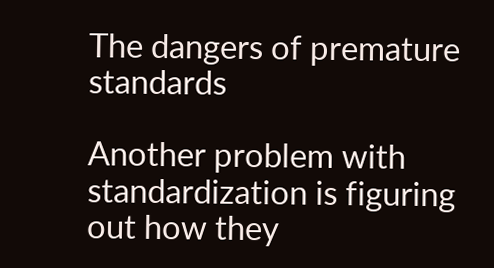The dangers of premature standards

Another problem with standardization is figuring out how they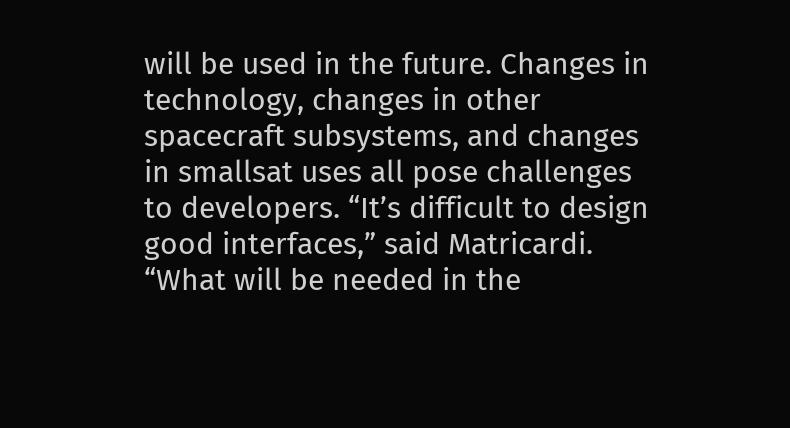will be used in the future. Changes in technology, changes in other spacecraft subsystems, and changes in smallsat uses all pose challenges to developers. “It’s difficult to design good interfaces,” said Matricardi. “What will be needed in the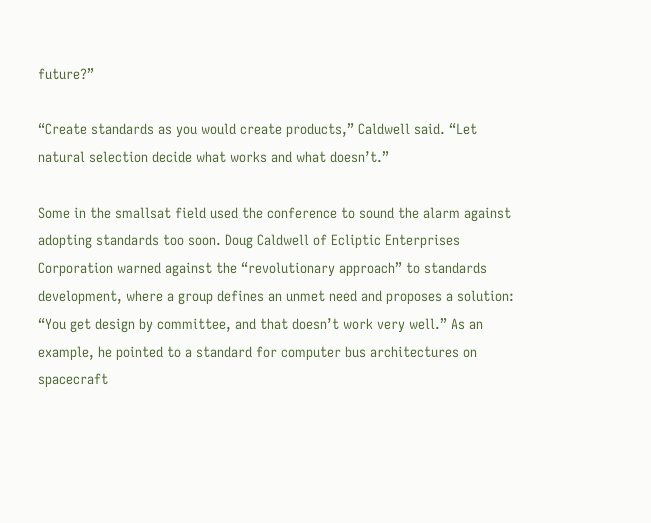future?”

“Create standards as you would create products,” Caldwell said. “Let natural selection decide what works and what doesn’t.”

Some in the smallsat field used the conference to sound the alarm against adopting standards too soon. Doug Caldwell of Ecliptic Enterprises Corporation warned against the “revolutionary approach” to standards development, where a group defines an unmet need and proposes a solution: “You get design by committee, and that doesn’t work very well.” As an example, he pointed to a standard for computer bus architectures on spacecraft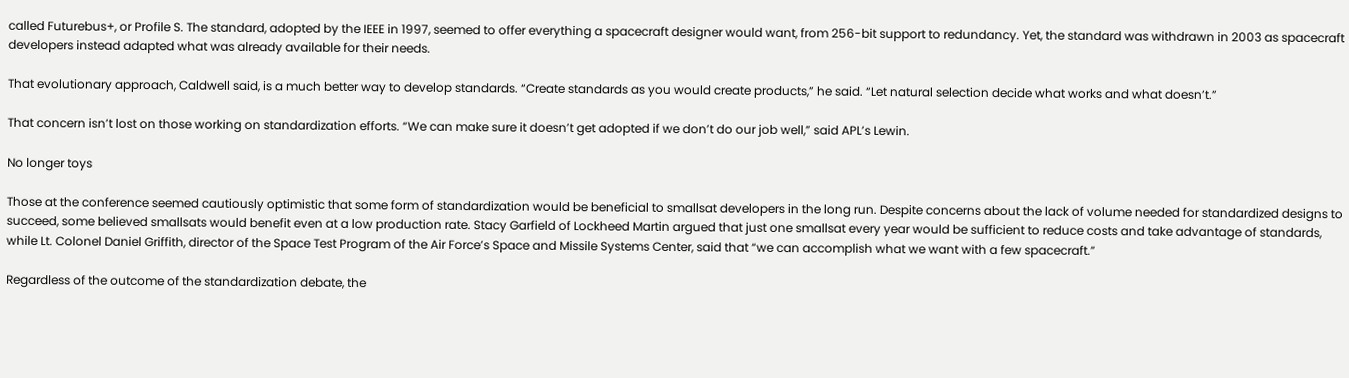called Futurebus+, or Profile S. The standard, adopted by the IEEE in 1997, seemed to offer everything a spacecraft designer would want, from 256-bit support to redundancy. Yet, the standard was withdrawn in 2003 as spacecraft developers instead adapted what was already available for their needs.

That evolutionary approach, Caldwell said, is a much better way to develop standards. “Create standards as you would create products,” he said. “Let natural selection decide what works and what doesn’t.”

That concern isn’t lost on those working on standardization efforts. “We can make sure it doesn’t get adopted if we don’t do our job well,” said APL’s Lewin.

No longer toys

Those at the conference seemed cautiously optimistic that some form of standardization would be beneficial to smallsat developers in the long run. Despite concerns about the lack of volume needed for standardized designs to succeed, some believed smallsats would benefit even at a low production rate. Stacy Garfield of Lockheed Martin argued that just one smallsat every year would be sufficient to reduce costs and take advantage of standards, while Lt. Colonel Daniel Griffith, director of the Space Test Program of the Air Force’s Space and Missile Systems Center, said that “we can accomplish what we want with a few spacecraft.”

Regardless of the outcome of the standardization debate, the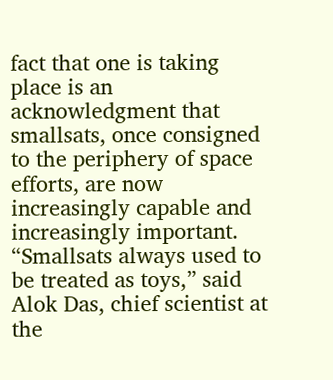fact that one is taking place is an acknowledgment that smallsats, once consigned to the periphery of space efforts, are now increasingly capable and increasingly important. “Smallsats always used to be treated as toys,” said Alok Das, chief scientist at the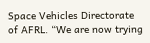Space Vehicles Directorate of AFRL. “We are now trying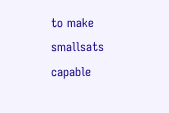to make smallsats capable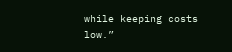while keeping costs low.”